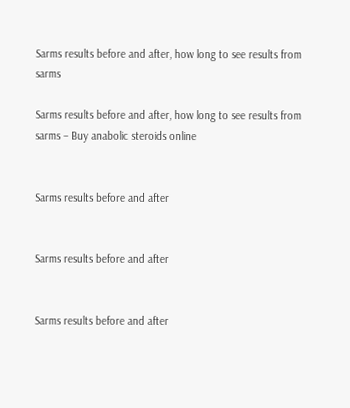Sarms results before and after, how long to see results from sarms

Sarms results before and after, how long to see results from sarms – Buy anabolic steroids online


Sarms results before and after


Sarms results before and after


Sarms results before and after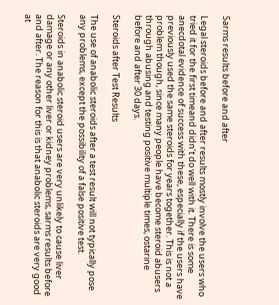Sarms results before and after

Legal steroids before and after results mostly involve the users who tried it for the first timeand didn’t do well with it. There is some anecdotal evidence of success with these, especially if the users have previously used the same steroids for years together. This is not a problem though, since many people have become steroid abusers through abusing and testing positive multiple times, ostarine before and after 30 days.

Steroids after Test Results

The use of anabolic steroids after a test result will not typically pose any problems, except the possibility of a false positive test.

Steroids in anabolic steroid users are very unlikely to cause liver damage or any other liver or kidney problems, sarms results before and after. The reason for this is that anabolic steroids are very good at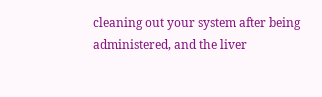cleaning out your system after being administered, and the liver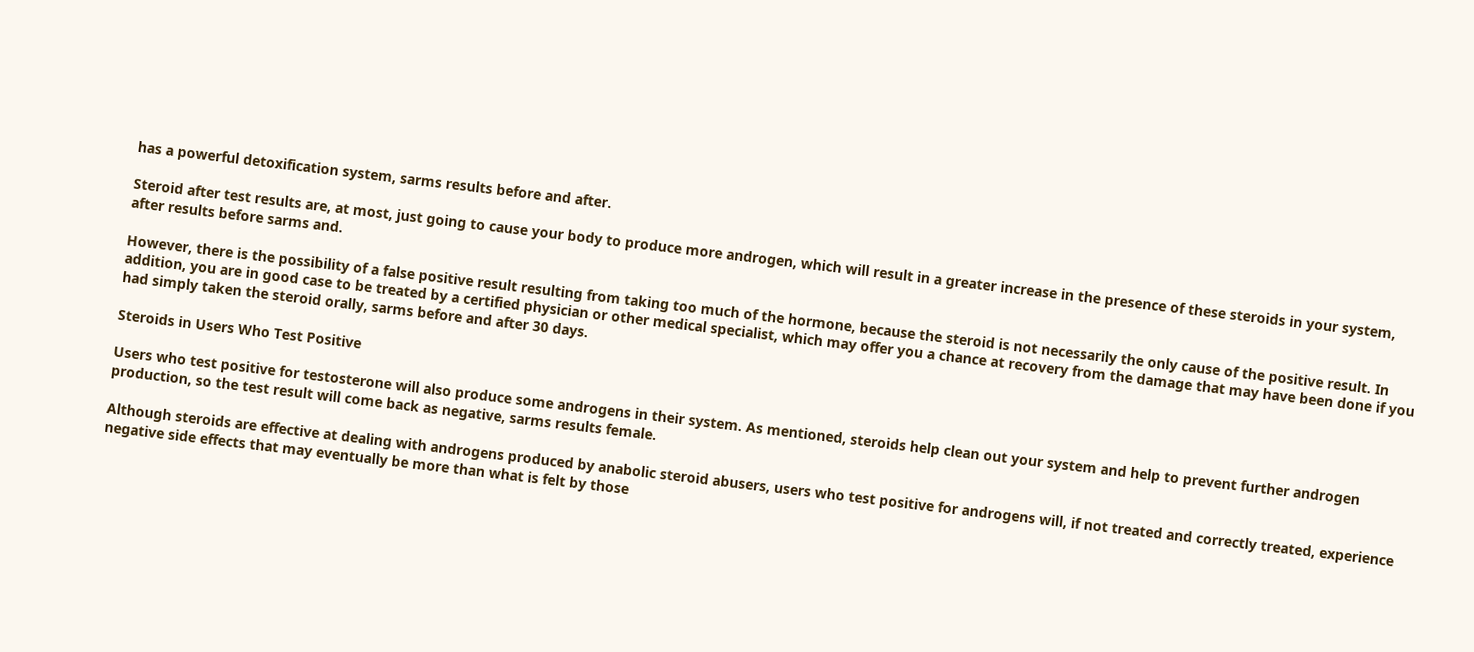has a powerful detoxification system, sarms results before and after.

Steroid after test results are, at most, just going to cause your body to produce more androgen, which will result in a greater increase in the presence of these steroids in your system, after results before sarms and.

However, there is the possibility of a false positive result resulting from taking too much of the hormone, because the steroid is not necessarily the only cause of the positive result. In addition, you are in good case to be treated by a certified physician or other medical specialist, which may offer you a chance at recovery from the damage that may have been done if you had simply taken the steroid orally, sarms before and after 30 days.

Steroids in Users Who Test Positive

Users who test positive for testosterone will also produce some androgens in their system. As mentioned, steroids help clean out your system and help to prevent further androgen production, so the test result will come back as negative, sarms results female.

Although steroids are effective at dealing with androgens produced by anabolic steroid abusers, users who test positive for androgens will, if not treated and correctly treated, experience negative side effects that may eventually be more than what is felt by those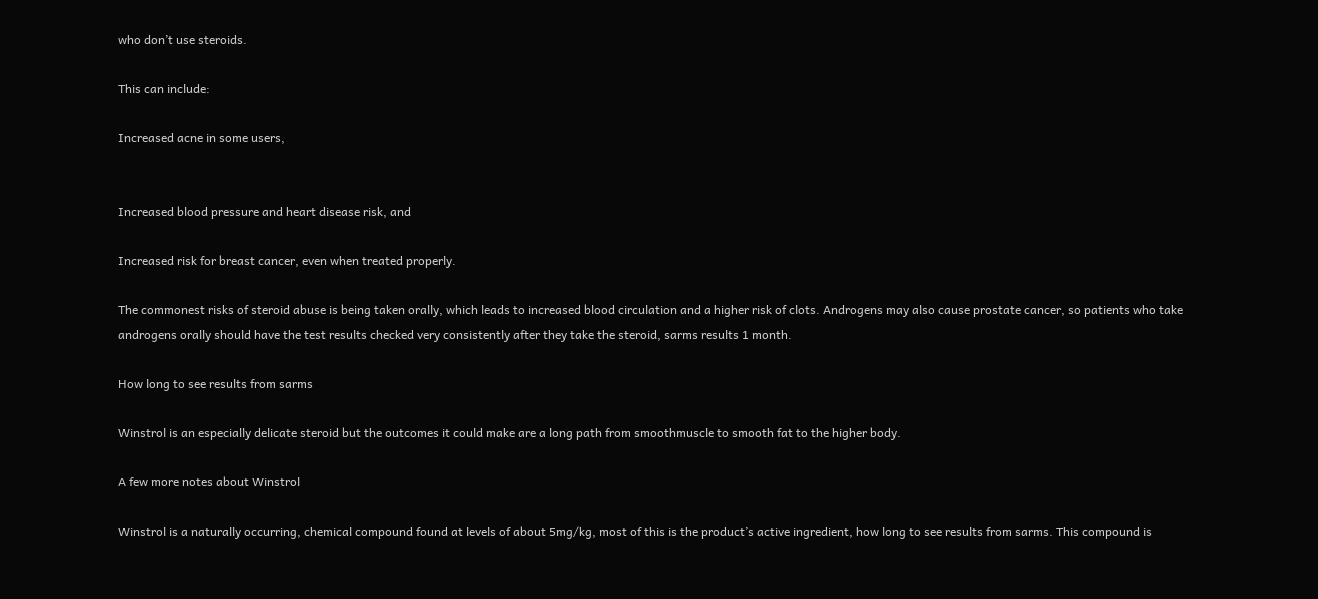who don’t use steroids.

This can include:

Increased acne in some users,


Increased blood pressure and heart disease risk, and

Increased risk for breast cancer, even when treated properly.

The commonest risks of steroid abuse is being taken orally, which leads to increased blood circulation and a higher risk of clots. Androgens may also cause prostate cancer, so patients who take androgens orally should have the test results checked very consistently after they take the steroid, sarms results 1 month.

How long to see results from sarms

Winstrol is an especially delicate steroid but the outcomes it could make are a long path from smoothmuscle to smooth fat to the higher body.

A few more notes about Winstrol

Winstrol is a naturally occurring, chemical compound found at levels of about 5mg/kg, most of this is the product’s active ingredient, how long to see results from sarms. This compound is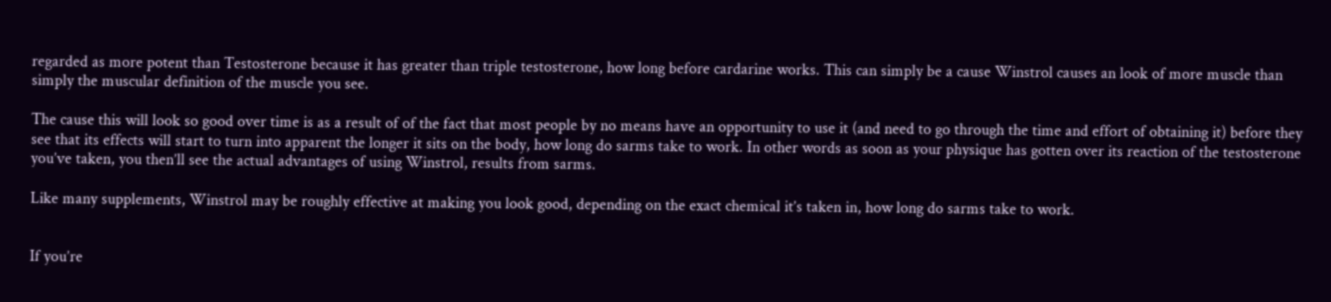regarded as more potent than Testosterone because it has greater than triple testosterone, how long before cardarine works. This can simply be a cause Winstrol causes an look of more muscle than simply the muscular definition of the muscle you see.

The cause this will look so good over time is as a result of of the fact that most people by no means have an opportunity to use it (and need to go through the time and effort of obtaining it) before they see that its effects will start to turn into apparent the longer it sits on the body, how long do sarms take to work. In other words as soon as your physique has gotten over its reaction of the testosterone you’ve taken, you then’ll see the actual advantages of using Winstrol, results from sarms.

Like many supplements, Winstrol may be roughly effective at making you look good, depending on the exact chemical it’s taken in, how long do sarms take to work.


If you’re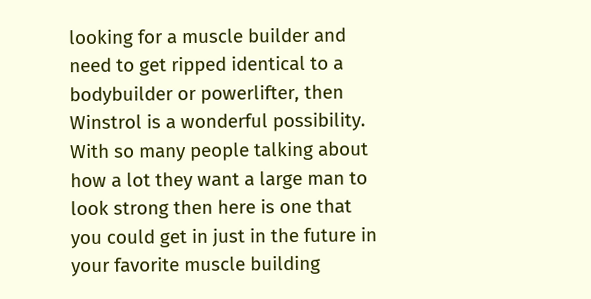looking for a muscle builder and need to get ripped identical to a bodybuilder or powerlifter, then Winstrol is a wonderful possibility. With so many people talking about how a lot they want a large man to look strong then here is one that you could get in just in the future in your favorite muscle building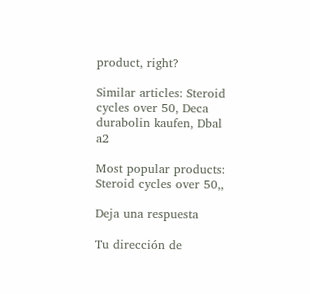product, right?

Similar articles: Steroid cycles over 50, Deca durabolin kaufen, Dbal a2

Most popular products: Steroid cycles over 50,,

Deja una respuesta

Tu dirección de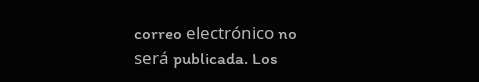correo electrónico no será publicada. Los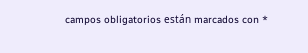campos obligatorios están marcados con *